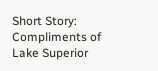Short Story: Compliments of Lake Superior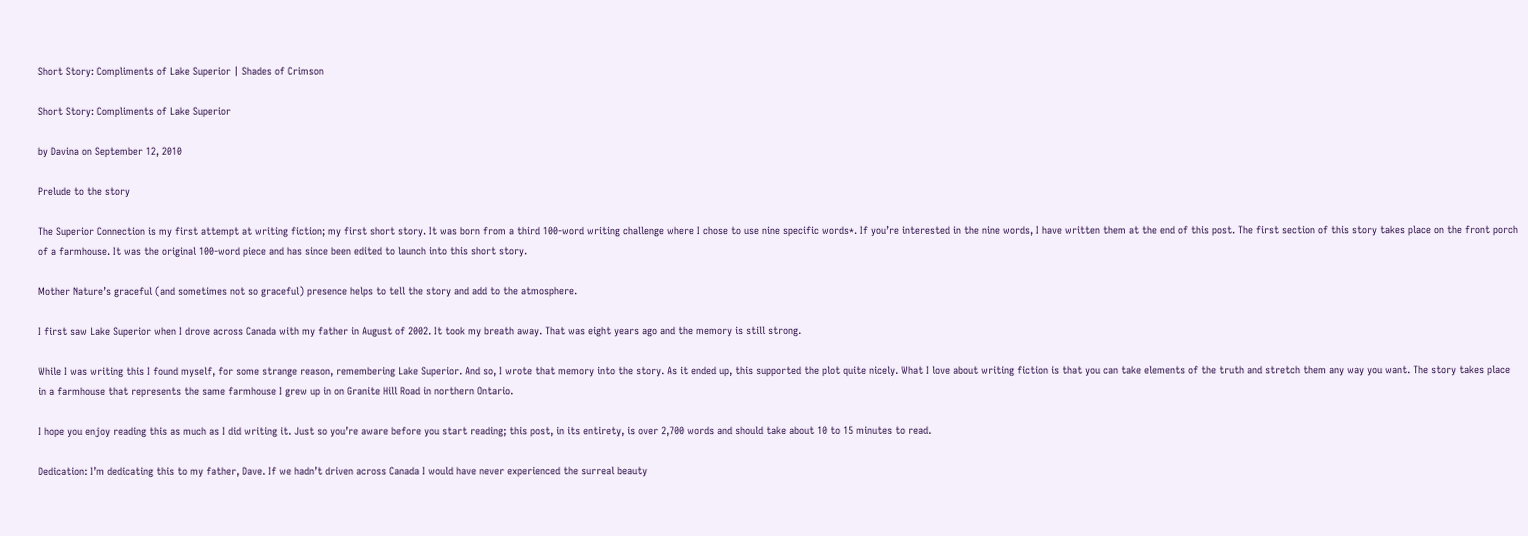Short Story: Compliments of Lake Superior | Shades of Crimson

Short Story: Compliments of Lake Superior

by Davina on September 12, 2010

Prelude to the story

The Superior Connection is my first attempt at writing fiction; my first short story. It was born from a third 100-word writing challenge where I chose to use nine specific words*. If you’re interested in the nine words, I have written them at the end of this post. The first section of this story takes place on the front porch of a farmhouse. It was the original 100-word piece and has since been edited to launch into this short story.

Mother Nature’s graceful (and sometimes not so graceful) presence helps to tell the story and add to the atmosphere.

I first saw Lake Superior when I drove across Canada with my father in August of 2002. It took my breath away. That was eight years ago and the memory is still strong.

While I was writing this I found myself, for some strange reason, remembering Lake Superior. And so, I wrote that memory into the story. As it ended up, this supported the plot quite nicely. What I love about writing fiction is that you can take elements of the truth and stretch them any way you want. The story takes place in a farmhouse that represents the same farmhouse I grew up in on Granite Hill Road in northern Ontario.

I hope you enjoy reading this as much as I did writing it. Just so you’re aware before you start reading; this post, in its entirety, is over 2,700 words and should take about 10 to 15 minutes to read.

Dedication: I’m dedicating this to my father, Dave. If we hadn’t driven across Canada I would have never experienced the surreal beauty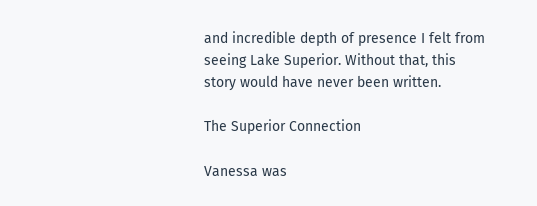and incredible depth of presence I felt from seeing Lake Superior. Without that, this story would have never been written.

The Superior Connection

Vanessa was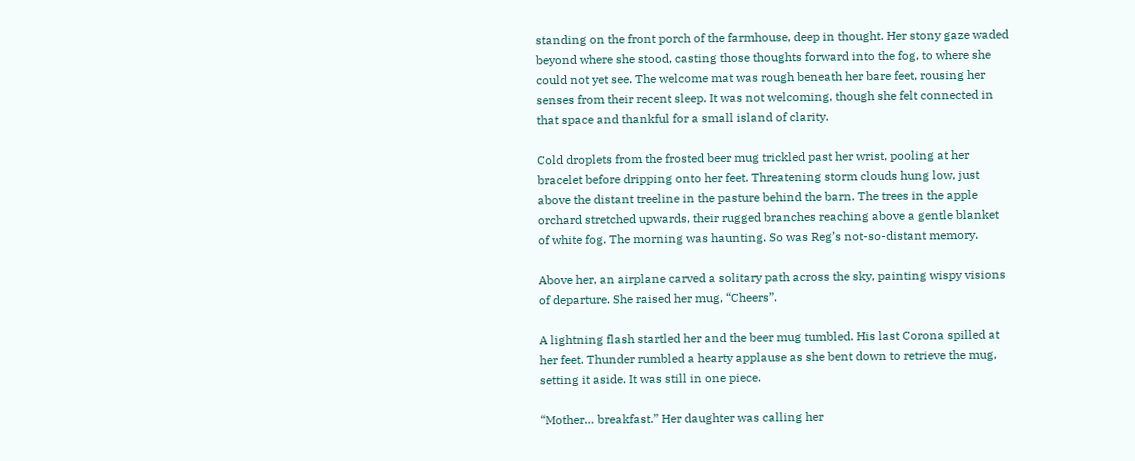standing on the front porch of the farmhouse, deep in thought. Her stony gaze waded beyond where she stood, casting those thoughts forward into the fog, to where she could not yet see. The welcome mat was rough beneath her bare feet, rousing her senses from their recent sleep. It was not welcoming, though she felt connected in that space and thankful for a small island of clarity.

Cold droplets from the frosted beer mug trickled past her wrist, pooling at her bracelet before dripping onto her feet. Threatening storm clouds hung low, just above the distant treeline in the pasture behind the barn. The trees in the apple orchard stretched upwards, their rugged branches reaching above a gentle blanket of white fog. The morning was haunting. So was Reg’s not-so-distant memory.

Above her, an airplane carved a solitary path across the sky, painting wispy visions of departure. She raised her mug, “Cheers”.

A lightning flash startled her and the beer mug tumbled. His last Corona spilled at her feet. Thunder rumbled a hearty applause as she bent down to retrieve the mug, setting it aside. It was still in one piece.

“Mother… breakfast.” Her daughter was calling her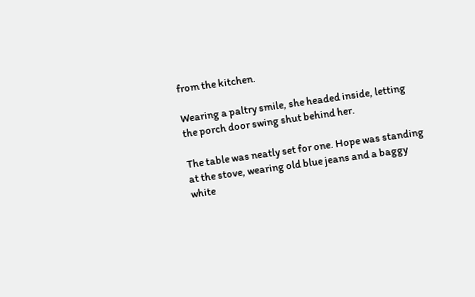from the kitchen.

Wearing a paltry smile, she headed inside, letting the porch door swing shut behind her.

The table was neatly set for one. Hope was standing at the stove, wearing old blue jeans and a baggy white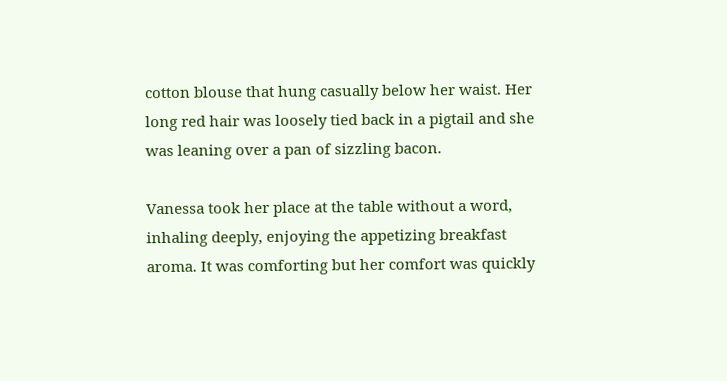cotton blouse that hung casually below her waist. Her long red hair was loosely tied back in a pigtail and she was leaning over a pan of sizzling bacon.

Vanessa took her place at the table without a word, inhaling deeply, enjoying the appetizing breakfast aroma. It was comforting but her comfort was quickly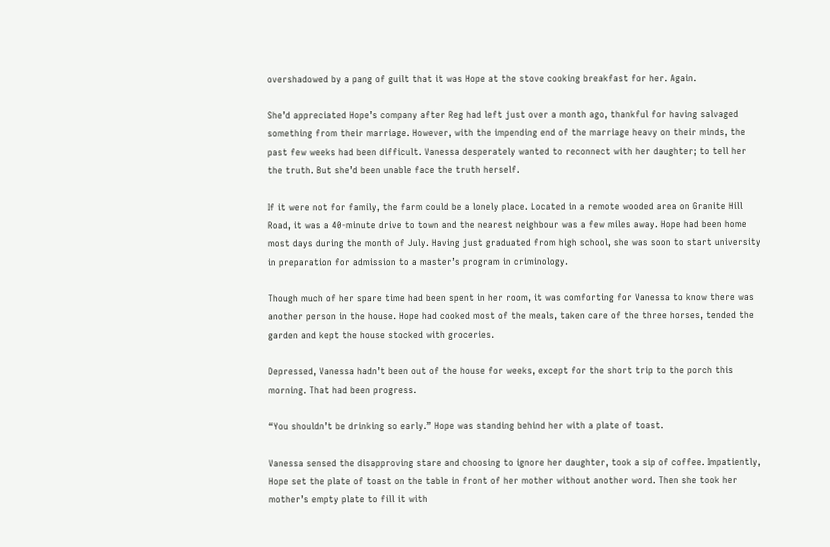overshadowed by a pang of guilt that it was Hope at the stove cooking breakfast for her. Again.

She’d appreciated Hope’s company after Reg had left just over a month ago, thankful for having salvaged something from their marriage. However, with the impending end of the marriage heavy on their minds, the past few weeks had been difficult. Vanessa desperately wanted to reconnect with her daughter; to tell her the truth. But she’d been unable face the truth herself.

If it were not for family, the farm could be a lonely place. Located in a remote wooded area on Granite Hill Road, it was a 40-minute drive to town and the nearest neighbour was a few miles away. Hope had been home most days during the month of July. Having just graduated from high school, she was soon to start university in preparation for admission to a master’s program in criminology.

Though much of her spare time had been spent in her room, it was comforting for Vanessa to know there was another person in the house. Hope had cooked most of the meals, taken care of the three horses, tended the garden and kept the house stocked with groceries.

Depressed, Vanessa hadn’t been out of the house for weeks, except for the short trip to the porch this morning. That had been progress.

“You shouldn’t be drinking so early.” Hope was standing behind her with a plate of toast.

Vanessa sensed the disapproving stare and choosing to ignore her daughter, took a sip of coffee. Impatiently, Hope set the plate of toast on the table in front of her mother without another word. Then she took her mother’s empty plate to fill it with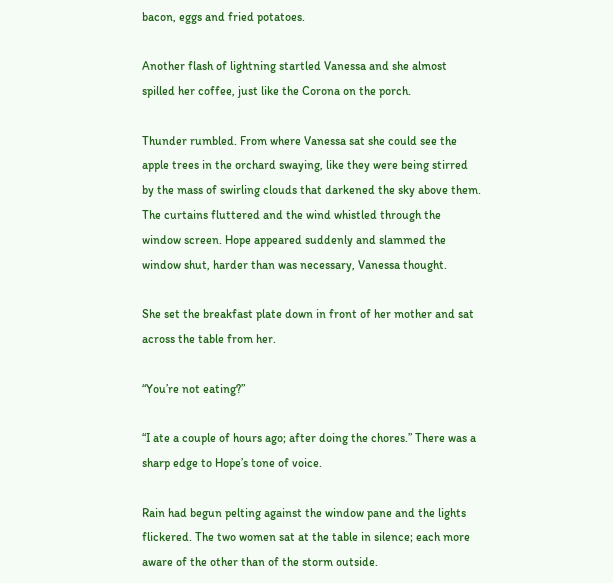bacon, eggs and fried potatoes.

Another flash of lightning startled Vanessa and she almost spilled her coffee, just like the Corona on the porch.

Thunder rumbled. From where Vanessa sat she could see the apple trees in the orchard swaying, like they were being stirred by the mass of swirling clouds that darkened the sky above them. The curtains fluttered and the wind whistled through the window screen. Hope appeared suddenly and slammed the window shut, harder than was necessary, Vanessa thought.

She set the breakfast plate down in front of her mother and sat across the table from her.

“You’re not eating?”

“I ate a couple of hours ago; after doing the chores.” There was a sharp edge to Hope’s tone of voice.

Rain had begun pelting against the window pane and the lights flickered. The two women sat at the table in silence; each more aware of the other than of the storm outside.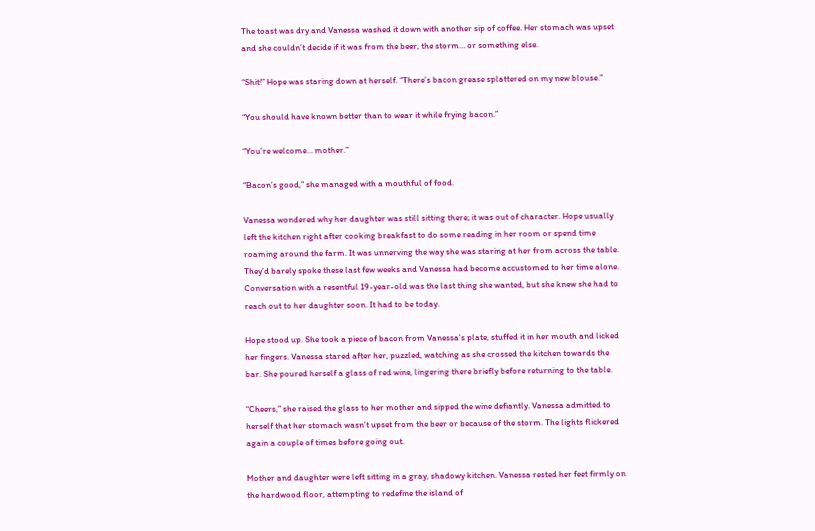The toast was dry and Vanessa washed it down with another sip of coffee. Her stomach was upset and she couldn’t decide if it was from the beer, the storm… or something else.

“Shit!” Hope was staring down at herself. “There’s bacon grease splattered on my new blouse.”

“You should have known better than to wear it while frying bacon.”

“You’re welcome… mother.”

“Bacon’s good,” she managed with a mouthful of food.

Vanessa wondered why her daughter was still sitting there; it was out of character. Hope usually left the kitchen right after cooking breakfast to do some reading in her room or spend time roaming around the farm. It was unnerving the way she was staring at her from across the table. They’d barely spoke these last few weeks and Vanessa had become accustomed to her time alone. Conversation with a resentful 19-year-old was the last thing she wanted, but she knew she had to reach out to her daughter soon. It had to be today.

Hope stood up. She took a piece of bacon from Vanessa’s plate, stuffed it in her mouth and licked her fingers. Vanessa stared after her, puzzled, watching as she crossed the kitchen towards the bar. She poured herself a glass of red wine, lingering there briefly before returning to the table.

“Cheers,” she raised the glass to her mother and sipped the wine defiantly. Vanessa admitted to herself that her stomach wasn’t upset from the beer or because of the storm. The lights flickered again a couple of times before going out.

Mother and daughter were left sitting in a gray, shadowy kitchen. Vanessa rested her feet firmly on the hardwood floor, attempting to redefine the island of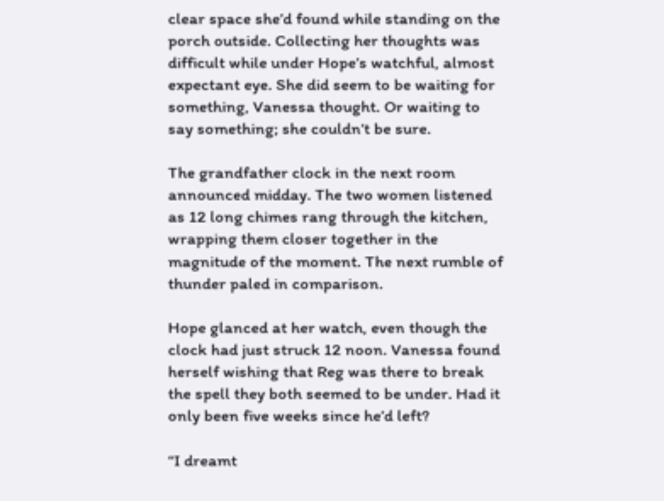clear space she’d found while standing on the porch outside. Collecting her thoughts was difficult while under Hope’s watchful, almost expectant eye. She did seem to be waiting for something, Vanessa thought. Or waiting to say something; she couldn’t be sure.

The grandfather clock in the next room announced midday. The two women listened as 12 long chimes rang through the kitchen, wrapping them closer together in the magnitude of the moment. The next rumble of thunder paled in comparison.

Hope glanced at her watch, even though the clock had just struck 12 noon. Vanessa found herself wishing that Reg was there to break the spell they both seemed to be under. Had it only been five weeks since he’d left?

“I dreamt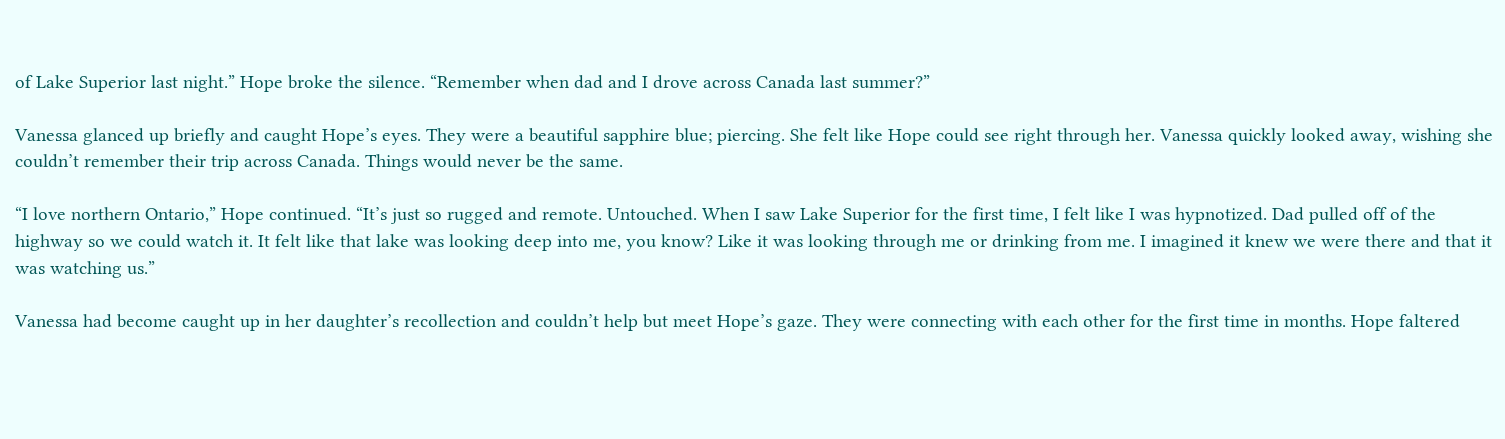of Lake Superior last night.” Hope broke the silence. “Remember when dad and I drove across Canada last summer?”

Vanessa glanced up briefly and caught Hope’s eyes. They were a beautiful sapphire blue; piercing. She felt like Hope could see right through her. Vanessa quickly looked away, wishing she couldn’t remember their trip across Canada. Things would never be the same.

“I love northern Ontario,” Hope continued. “It’s just so rugged and remote. Untouched. When I saw Lake Superior for the first time, I felt like I was hypnotized. Dad pulled off of the highway so we could watch it. It felt like that lake was looking deep into me, you know? Like it was looking through me or drinking from me. I imagined it knew we were there and that it was watching us.”

Vanessa had become caught up in her daughter’s recollection and couldn’t help but meet Hope’s gaze. They were connecting with each other for the first time in months. Hope faltered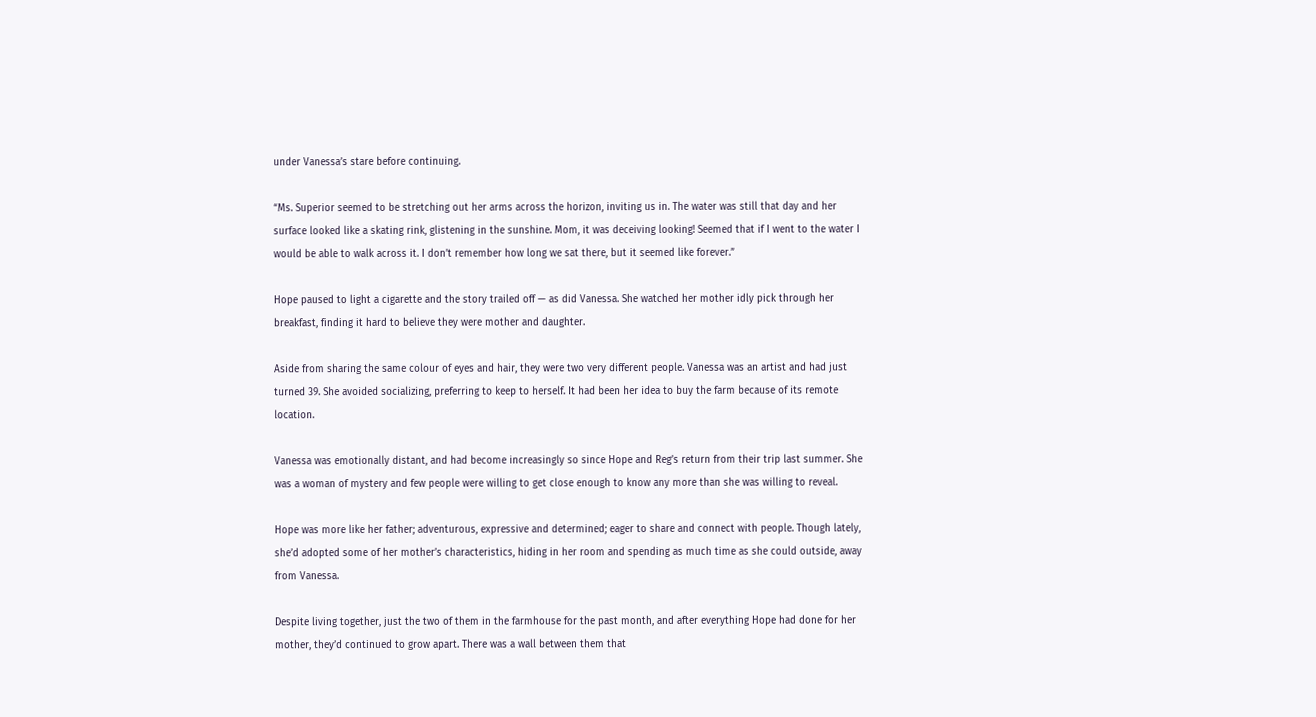under Vanessa’s stare before continuing.

“Ms. Superior seemed to be stretching out her arms across the horizon, inviting us in. The water was still that day and her surface looked like a skating rink, glistening in the sunshine. Mom, it was deceiving looking! Seemed that if I went to the water I would be able to walk across it. I don’t remember how long we sat there, but it seemed like forever.”

Hope paused to light a cigarette and the story trailed off — as did Vanessa. She watched her mother idly pick through her breakfast, finding it hard to believe they were mother and daughter.

Aside from sharing the same colour of eyes and hair, they were two very different people. Vanessa was an artist and had just turned 39. She avoided socializing, preferring to keep to herself. It had been her idea to buy the farm because of its remote location.

Vanessa was emotionally distant, and had become increasingly so since Hope and Reg’s return from their trip last summer. She was a woman of mystery and few people were willing to get close enough to know any more than she was willing to reveal.

Hope was more like her father; adventurous, expressive and determined; eager to share and connect with people. Though lately, she’d adopted some of her mother’s characteristics, hiding in her room and spending as much time as she could outside, away from Vanessa.

Despite living together, just the two of them in the farmhouse for the past month, and after everything Hope had done for her mother, they’d continued to grow apart. There was a wall between them that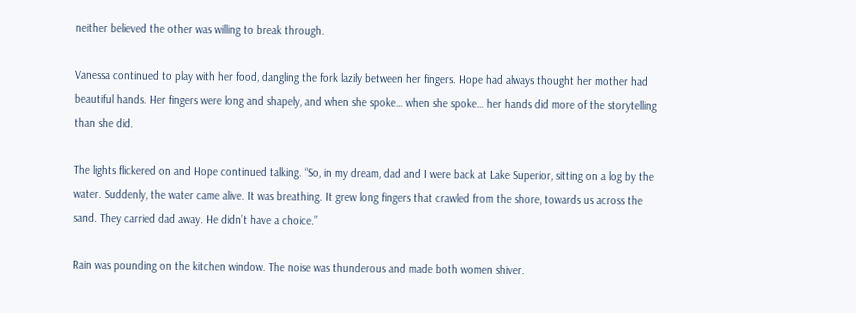neither believed the other was willing to break through.

Vanessa continued to play with her food, dangling the fork lazily between her fingers. Hope had always thought her mother had beautiful hands. Her fingers were long and shapely, and when she spoke… when she spoke… her hands did more of the storytelling than she did.

The lights flickered on and Hope continued talking. “So, in my dream, dad and I were back at Lake Superior, sitting on a log by the water. Suddenly, the water came alive. It was breathing. It grew long fingers that crawled from the shore, towards us across the sand. They carried dad away. He didn’t have a choice.”

Rain was pounding on the kitchen window. The noise was thunderous and made both women shiver.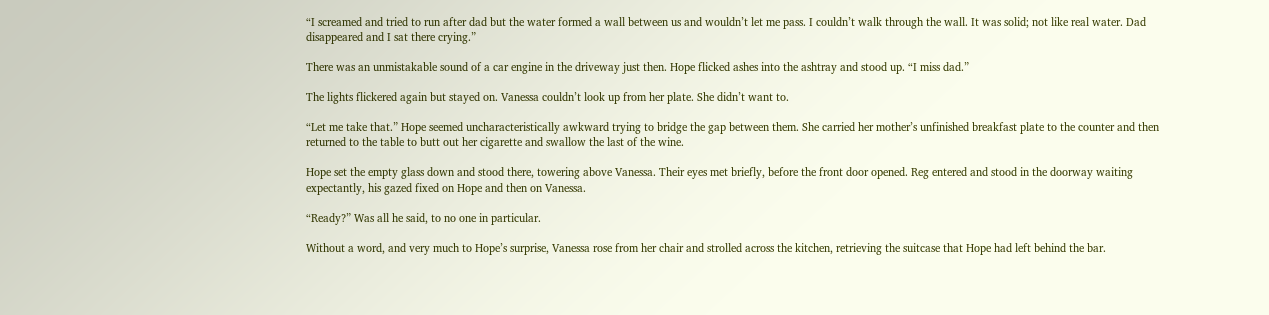“I screamed and tried to run after dad but the water formed a wall between us and wouldn’t let me pass. I couldn’t walk through the wall. It was solid; not like real water. Dad disappeared and I sat there crying.”

There was an unmistakable sound of a car engine in the driveway just then. Hope flicked ashes into the ashtray and stood up. “I miss dad.”

The lights flickered again but stayed on. Vanessa couldn’t look up from her plate. She didn’t want to.

“Let me take that.” Hope seemed uncharacteristically awkward trying to bridge the gap between them. She carried her mother’s unfinished breakfast plate to the counter and then returned to the table to butt out her cigarette and swallow the last of the wine.

Hope set the empty glass down and stood there, towering above Vanessa. Their eyes met briefly, before the front door opened. Reg entered and stood in the doorway waiting expectantly, his gazed fixed on Hope and then on Vanessa.

“Ready?” Was all he said, to no one in particular.

Without a word, and very much to Hope’s surprise, Vanessa rose from her chair and strolled across the kitchen, retrieving the suitcase that Hope had left behind the bar.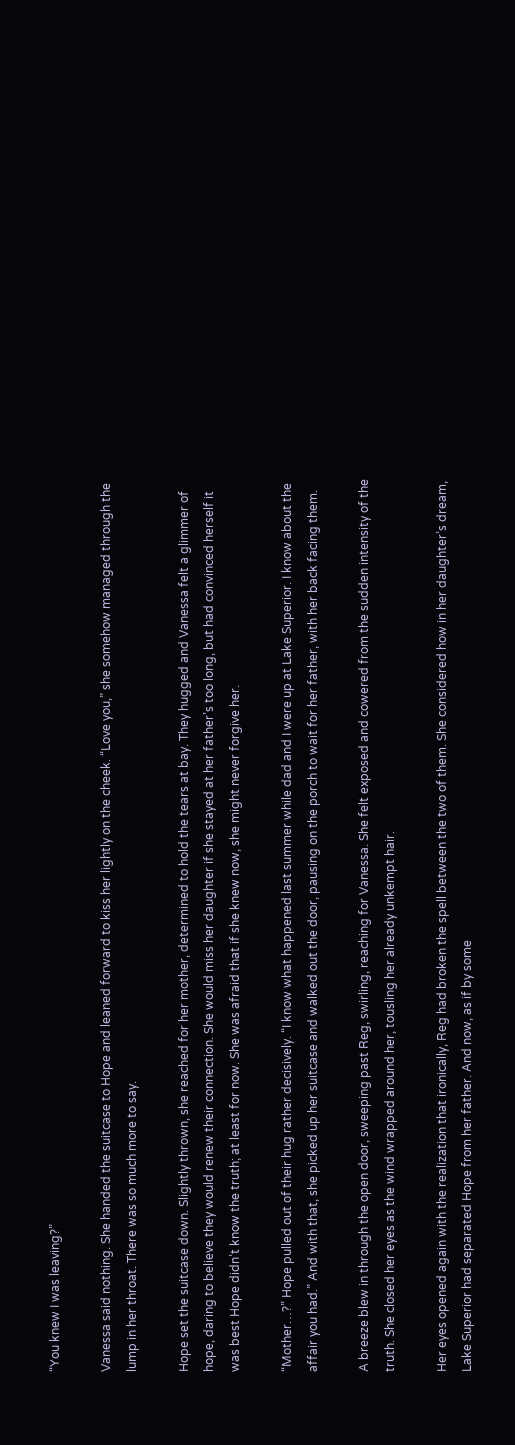“You knew I was leaving?”

Vanessa said nothing. She handed the suitcase to Hope and leaned forward to kiss her lightly on the cheek. “Love you,” she somehow managed through the lump in her throat. There was so much more to say.

Hope set the suitcase down. Slightly thrown, she reached for her mother, determined to hold the tears at bay. They hugged and Vanessa felt a glimmer of hope, daring to believe they would renew their connection. She would miss her daughter if she stayed at her father’s too long, but had convinced herself it was best Hope didn’t know the truth; at least for now. She was afraid that if she knew now, she might never forgive her.

“Mother…?” Hope pulled out of their hug rather decisively. “I know what happened last summer while dad and I were up at Lake Superior. I know about the affair you had.” And with that, she picked up her suitcase and walked out the door, pausing on the porch to wait for her father, with her back facing them.

A breeze blew in through the open door, sweeping past Reg, swirling, reaching for Vanessa. She felt exposed and cowered from the sudden intensity of the truth. She closed her eyes as the wind wrapped around her, tousling her already unkempt hair.

Her eyes opened again with the realization that ironically, Reg had broken the spell between the two of them. She considered how in her daughter’s dream, Lake Superior had separated Hope from her father. And now, as if by some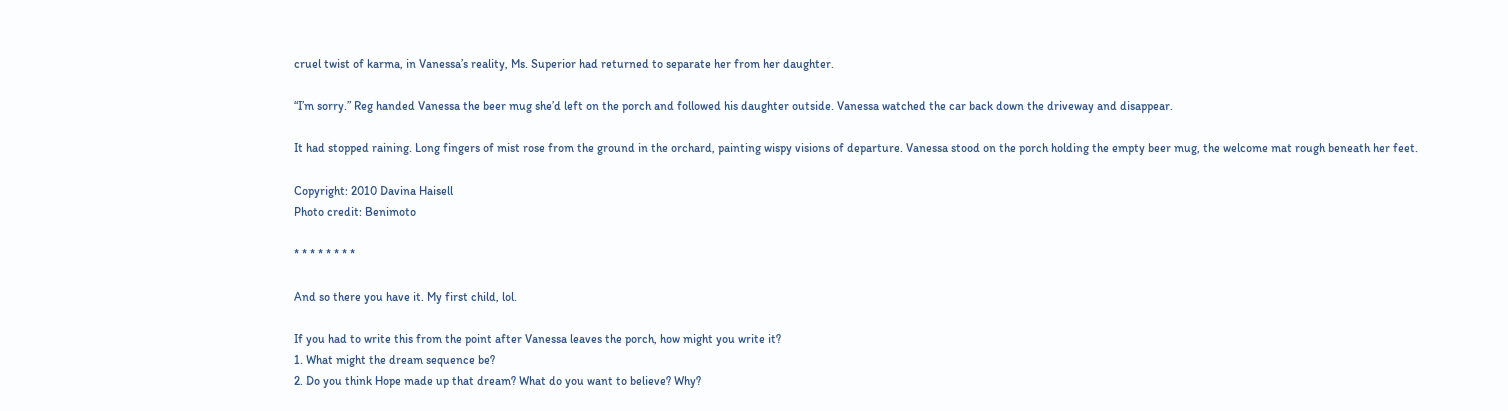cruel twist of karma, in Vanessa’s reality, Ms. Superior had returned to separate her from her daughter.

“I’m sorry.” Reg handed Vanessa the beer mug she’d left on the porch and followed his daughter outside. Vanessa watched the car back down the driveway and disappear.

It had stopped raining. Long fingers of mist rose from the ground in the orchard, painting wispy visions of departure. Vanessa stood on the porch holding the empty beer mug, the welcome mat rough beneath her feet.

Copyright: 2010 Davina Haisell
Photo credit: Benimoto

* * * * * * * *

And so there you have it. My first child, lol.

If you had to write this from the point after Vanessa leaves the porch, how might you write it?
1. What might the dream sequence be?
2. Do you think Hope made up that dream? What do you want to believe? Why?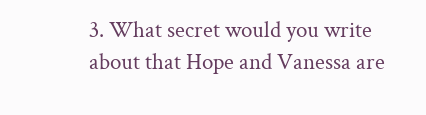3. What secret would you write about that Hope and Vanessa are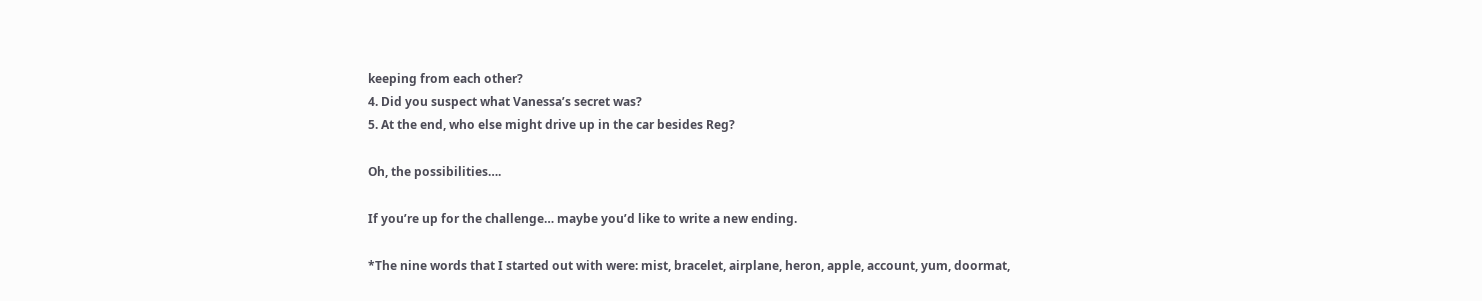keeping from each other?
4. Did you suspect what Vanessa’s secret was?
5. At the end, who else might drive up in the car besides Reg?

Oh, the possibilities….

If you’re up for the challenge… maybe you’d like to write a new ending.

*The nine words that I started out with were: mist, bracelet, airplane, heron, apple, account, yum, doormat,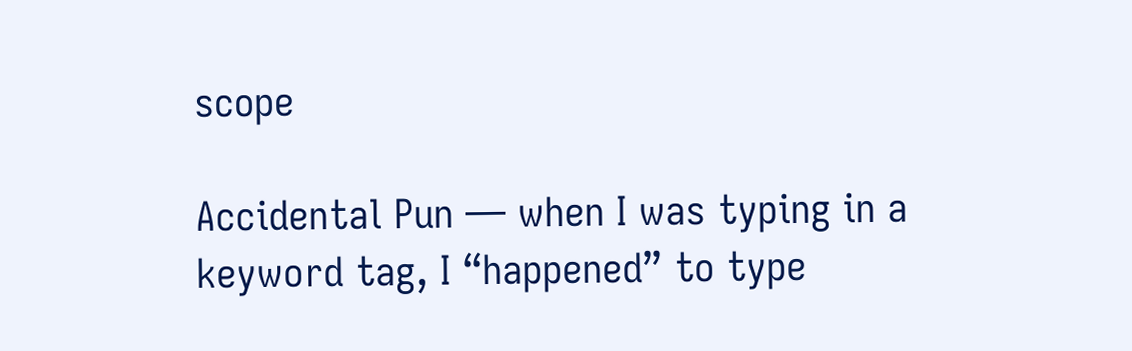scope

Accidental Pun — when I was typing in a keyword tag, I “happened” to type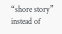“shore story” instead of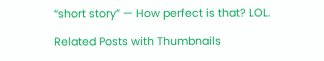“short story” — How perfect is that? LOL.

Related Posts with Thumbnails